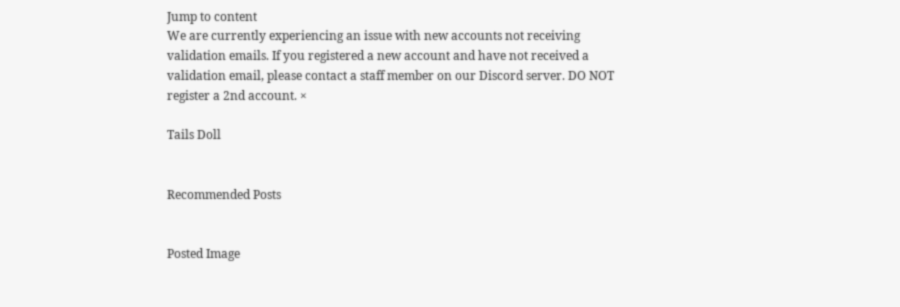Jump to content
We are currently experiencing an issue with new accounts not receiving validation emails. If you registered a new account and have not received a validation email, please contact a staff member on our Discord server. DO NOT register a 2nd account. ×

Tails Doll


Recommended Posts


Posted Image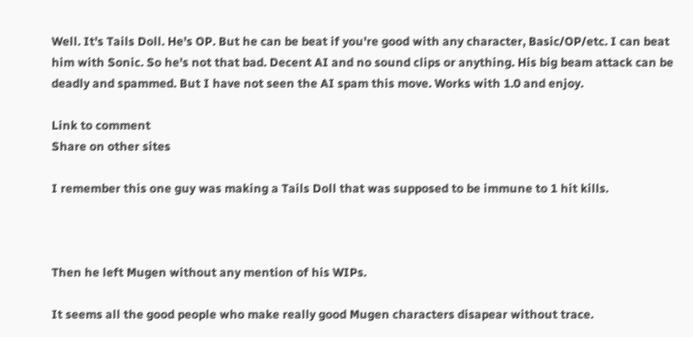Well. It's Tails Doll. He's OP. But he can be beat if you're good with any character, Basic/OP/etc. I can beat him with Sonic. So he's not that bad. Decent AI and no sound clips or anything. His big beam attack can be deadly and spammed. But I have not seen the AI spam this move. Works with 1.0 and enjoy.

Link to comment
Share on other sites

I remember this one guy was making a Tails Doll that was supposed to be immune to 1 hit kills.



Then he left Mugen without any mention of his WIPs.

It seems all the good people who make really good Mugen characters disapear without trace.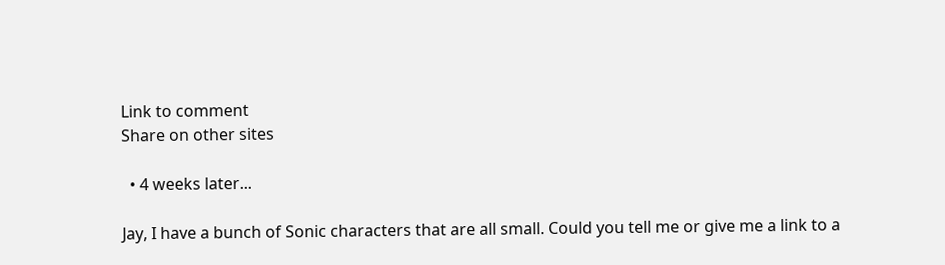Link to comment
Share on other sites

  • 4 weeks later...

Jay, I have a bunch of Sonic characters that are all small. Could you tell me or give me a link to a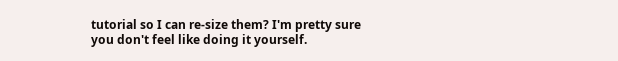tutorial so I can re-size them? I'm pretty sure you don't feel like doing it yourself.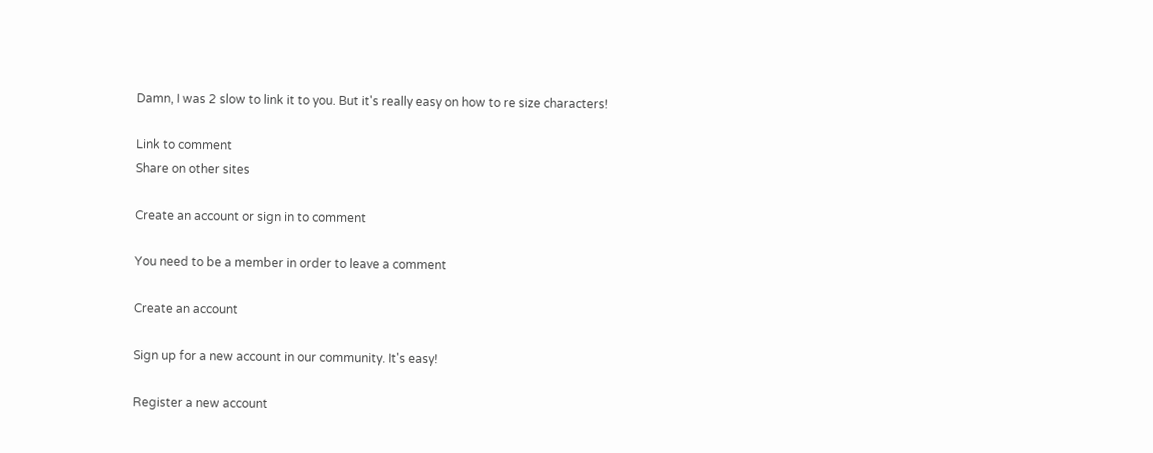Damn, I was 2 slow to link it to you. But it's really easy on how to re size characters!

Link to comment
Share on other sites

Create an account or sign in to comment

You need to be a member in order to leave a comment

Create an account

Sign up for a new account in our community. It's easy!

Register a new account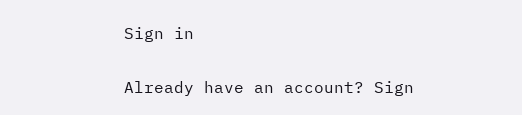Sign in

Already have an account? Sign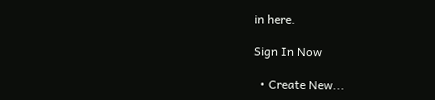in here.

Sign In Now

  • Create New...